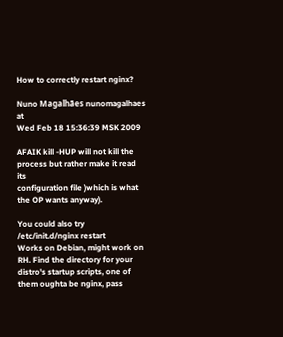How to correctly restart nginx?

Nuno Magalhães nunomagalhaes at
Wed Feb 18 15:36:39 MSK 2009

AFAIK kill -HUP will not kill the process but rather make it read its
configuration file )which is what the OP wants anyway).

You could also try /etc/init.d/nginx restart
Works on Debian, might work on RH. Find the directory for your
distro's startup scripts, one of them oughta be nginx, pass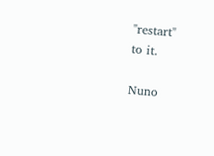"restart"
to it.

Nuno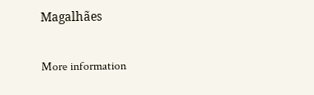Magalhães

More information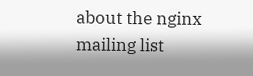about the nginx mailing list